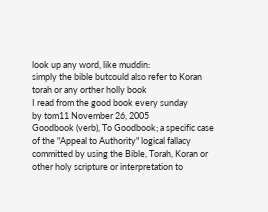look up any word, like muddin:
simply the bible butcould also refer to Koran torah or any orther holly book
I read from the good book every sunday
by tom11 November 26, 2005
Goodbook (verb), To Goodbook; a specific case of the "Appeal to Authority" logical fallacy committed by using the Bible, Torah, Koran or other holy scripture or interpretation to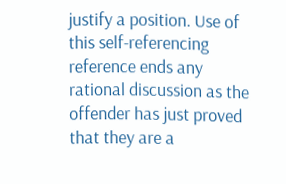justify a position. Use of this self-referencing reference ends any rational discussion as the offender has just proved that they are a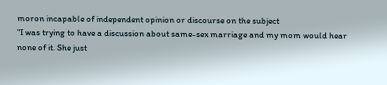moron incapable of independent opinion or discourse on the subject
"I was trying to have a discussion about same-sex marriage and my mom would hear none of it. She just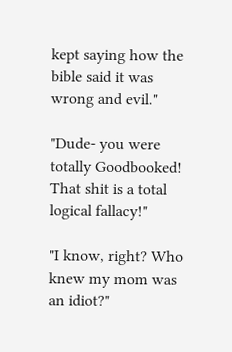kept saying how the bible said it was wrong and evil."

"Dude- you were totally Goodbooked! That shit is a total logical fallacy!"

"I know, right? Who knew my mom was an idiot?"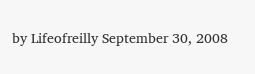by Lifeofreilly September 30, 2008